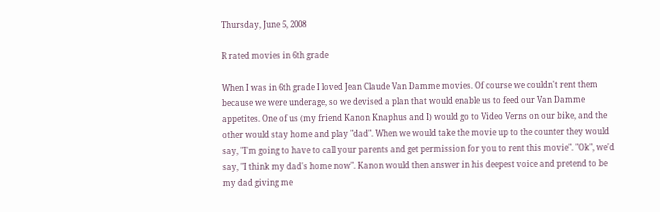Thursday, June 5, 2008

R rated movies in 6th grade

When I was in 6th grade I loved Jean Claude Van Damme movies. Of course we couldn't rent them because we were underage, so we devised a plan that would enable us to feed our Van Damme appetites. One of us (my friend Kanon Knaphus and I) would go to Video Verns on our bike, and the other would stay home and play "dad". When we would take the movie up to the counter they would say, "I'm going to have to call your parents and get permission for you to rent this movie". "Ok", we'd say, "I think my dad's home now". Kanon would then answer in his deepest voice and pretend to be my dad giving me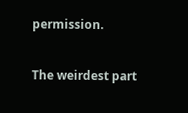permission.

The weirdest part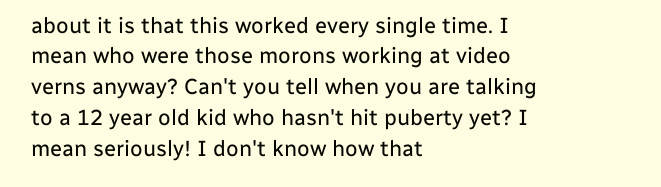about it is that this worked every single time. I mean who were those morons working at video verns anyway? Can't you tell when you are talking to a 12 year old kid who hasn't hit puberty yet? I mean seriously! I don't know how that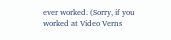ever worked. (Sorry, if you worked at Video Verns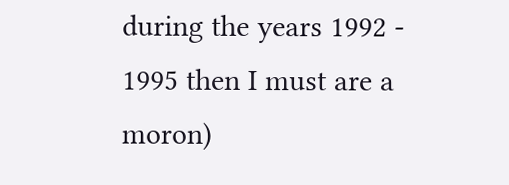during the years 1992 - 1995 then I must are a moron)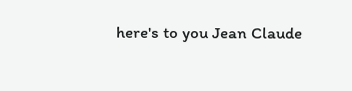here's to you Jean Claude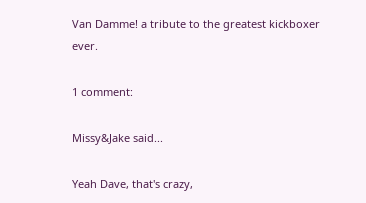Van Damme! a tribute to the greatest kickboxer ever.

1 comment:

Missy&Jake said...

Yeah Dave, that's crazy,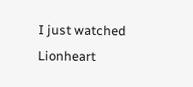I just watched Lionheart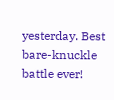yesterday. Best bare-knuckle battle ever!